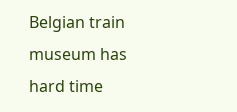Belgian train museum has hard time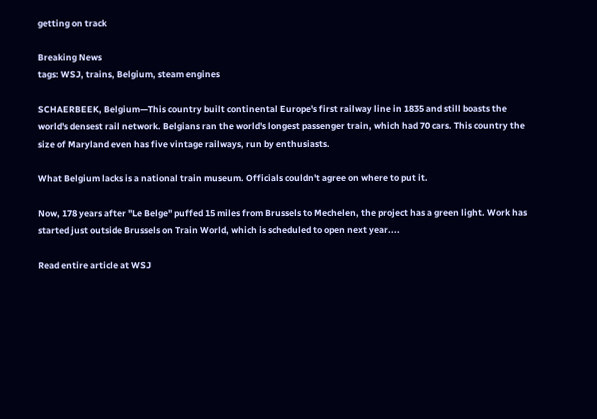getting on track

Breaking News
tags: WSJ, trains, Belgium, steam engines

SCHAERBEEK, Belgium—This country built continental Europe's first railway line in 1835 and still boasts the world's densest rail network. Belgians ran the world's longest passenger train, which had 70 cars. This country the size of Maryland even has five vintage railways, run by enthusiasts.

What Belgium lacks is a national train museum. Officials couldn't agree on where to put it.

Now, 178 years after "Le Belge" puffed 15 miles from Brussels to Mechelen, the project has a green light. Work has started just outside Brussels on Train World, which is scheduled to open next year....

Read entire article at WSJ